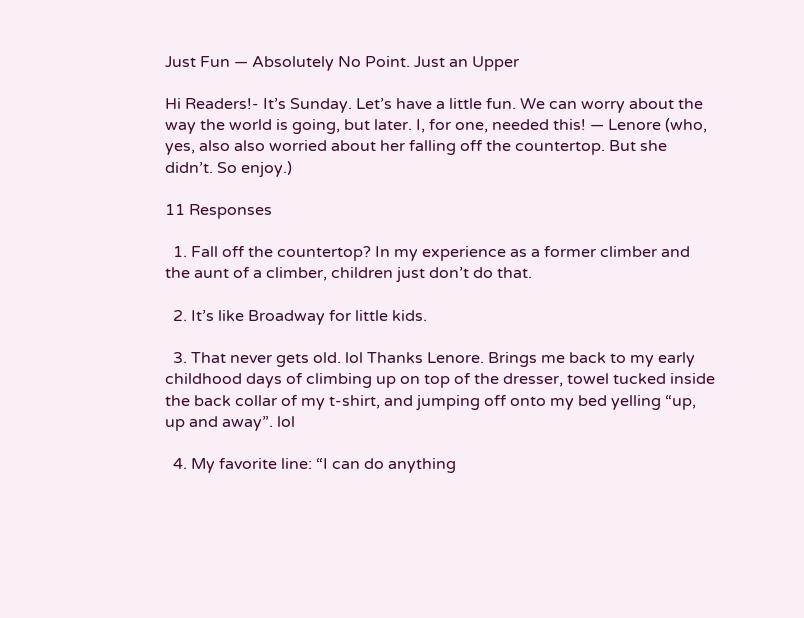Just Fun — Absolutely No Point. Just an Upper

Hi Readers!- It’s Sunday. Let’s have a little fun. We can worry about the way the world is going, but later. I, for one, needed this! — Lenore (who, yes, also also worried about her falling off the countertop. But she didn’t. So enjoy.)

11 Responses

  1. Fall off the countertop? In my experience as a former climber and the aunt of a climber, children just don’t do that.

  2. It’s like Broadway for little kids.

  3. That never gets old. lol Thanks Lenore. Brings me back to my early childhood days of climbing up on top of the dresser, towel tucked inside the back collar of my t-shirt, and jumping off onto my bed yelling “up, up and away”. lol

  4. My favorite line: “I can do anything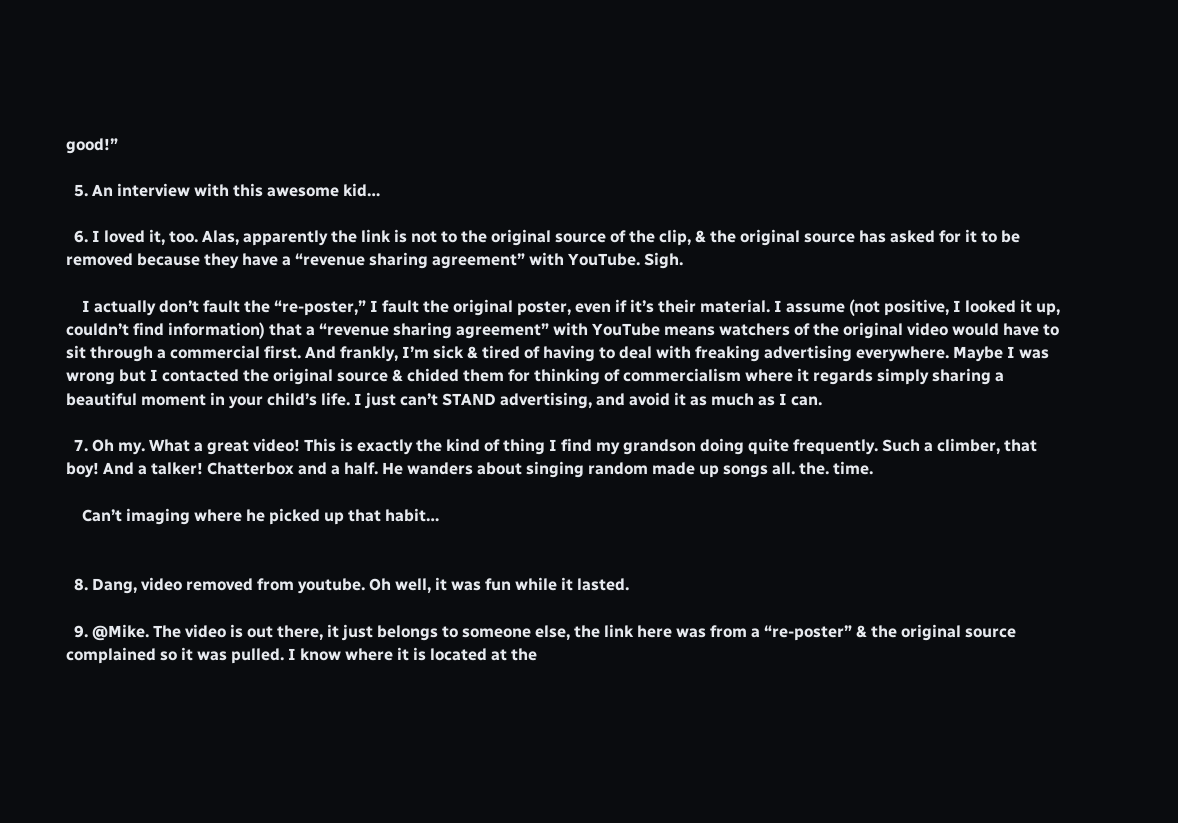good!”

  5. An interview with this awesome kid…

  6. I loved it, too. Alas, apparently the link is not to the original source of the clip, & the original source has asked for it to be removed because they have a “revenue sharing agreement” with YouTube. Sigh.

    I actually don’t fault the “re-poster,” I fault the original poster, even if it’s their material. I assume (not positive, I looked it up, couldn’t find information) that a “revenue sharing agreement” with YouTube means watchers of the original video would have to sit through a commercial first. And frankly, I’m sick & tired of having to deal with freaking advertising everywhere. Maybe I was wrong but I contacted the original source & chided them for thinking of commercialism where it regards simply sharing a beautiful moment in your child’s life. I just can’t STAND advertising, and avoid it as much as I can.

  7. Oh my. What a great video! This is exactly the kind of thing I find my grandson doing quite frequently. Such a climber, that boy! And a talker! Chatterbox and a half. He wanders about singing random made up songs all. the. time.

    Can’t imaging where he picked up that habit…


  8. Dang, video removed from youtube. Oh well, it was fun while it lasted.

  9. @Mike. The video is out there, it just belongs to someone else, the link here was from a “re-poster” & the original source complained so it was pulled. I know where it is located at the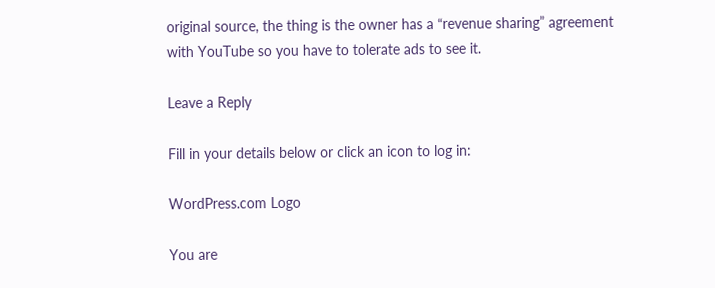original source, the thing is the owner has a “revenue sharing” agreement with YouTube so you have to tolerate ads to see it.

Leave a Reply

Fill in your details below or click an icon to log in:

WordPress.com Logo

You are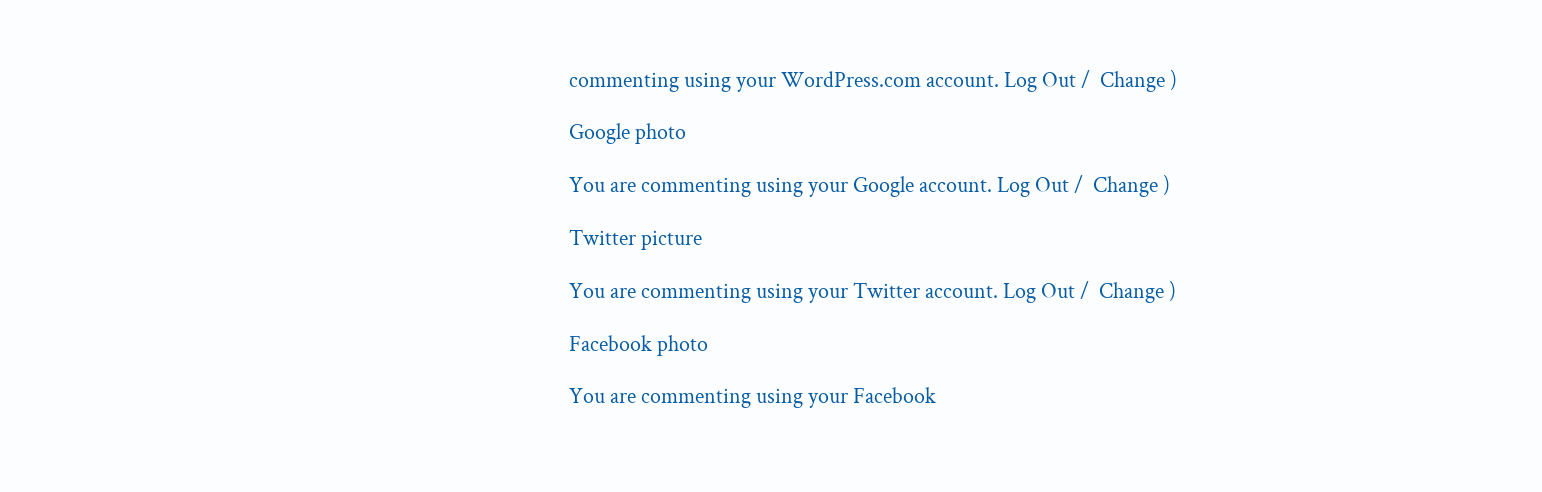commenting using your WordPress.com account. Log Out /  Change )

Google photo

You are commenting using your Google account. Log Out /  Change )

Twitter picture

You are commenting using your Twitter account. Log Out /  Change )

Facebook photo

You are commenting using your Facebook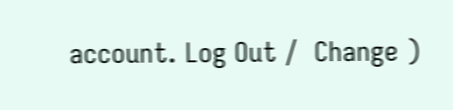account. Log Out /  Change )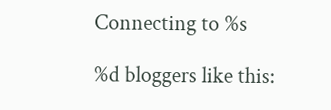Connecting to %s

%d bloggers like this: